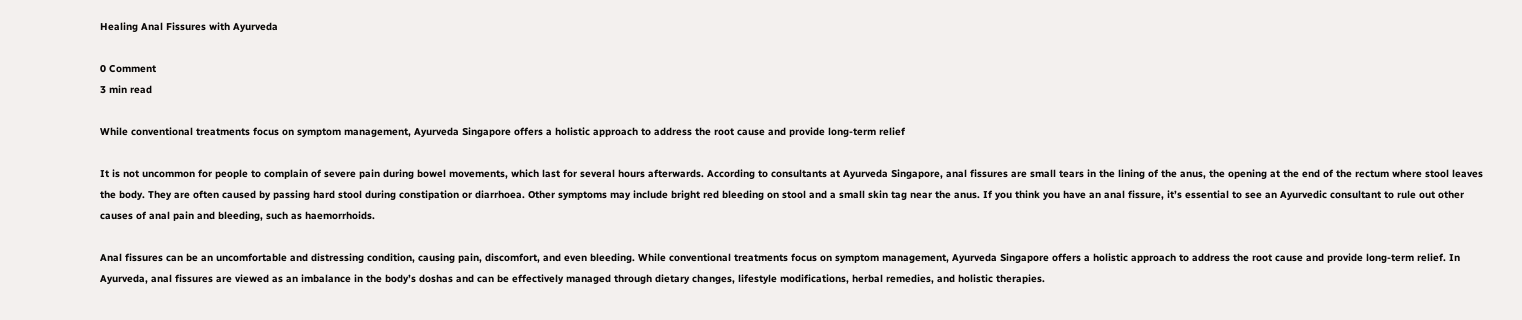Healing Anal Fissures with Ayurveda

0 Comment
3 min read

While conventional treatments focus on symptom management, Ayurveda Singapore offers a holistic approach to address the root cause and provide long-term relief

It is not uncommon for people to complain of severe pain during bowel movements, which last for several hours afterwards. According to consultants at Ayurveda Singapore, anal fissures are small tears in the lining of the anus, the opening at the end of the rectum where stool leaves the body. They are often caused by passing hard stool during constipation or diarrhoea. Other symptoms may include bright red bleeding on stool and a small skin tag near the anus. If you think you have an anal fissure, it’s essential to see an Ayurvedic consultant to rule out other causes of anal pain and bleeding, such as haemorrhoids.

Anal fissures can be an uncomfortable and distressing condition, causing pain, discomfort, and even bleeding. While conventional treatments focus on symptom management, Ayurveda Singapore offers a holistic approach to address the root cause and provide long-term relief. In Ayurveda, anal fissures are viewed as an imbalance in the body’s doshas and can be effectively managed through dietary changes, lifestyle modifications, herbal remedies, and holistic therapies.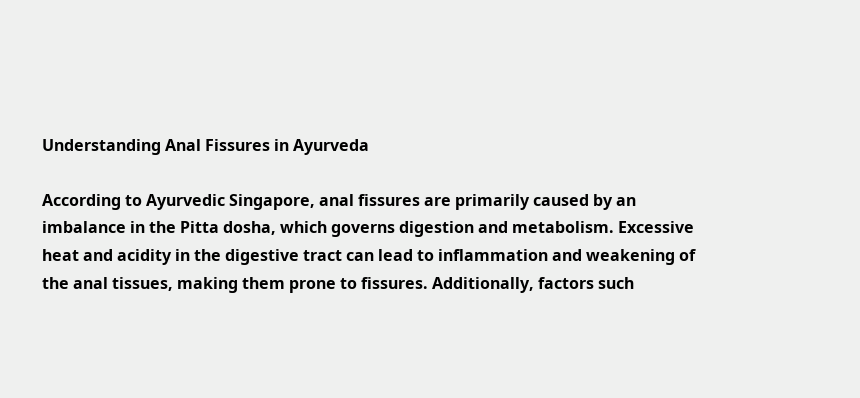Understanding Anal Fissures in Ayurveda

According to Ayurvedic Singapore, anal fissures are primarily caused by an imbalance in the Pitta dosha, which governs digestion and metabolism. Excessive heat and acidity in the digestive tract can lead to inflammation and weakening of the anal tissues, making them prone to fissures. Additionally, factors such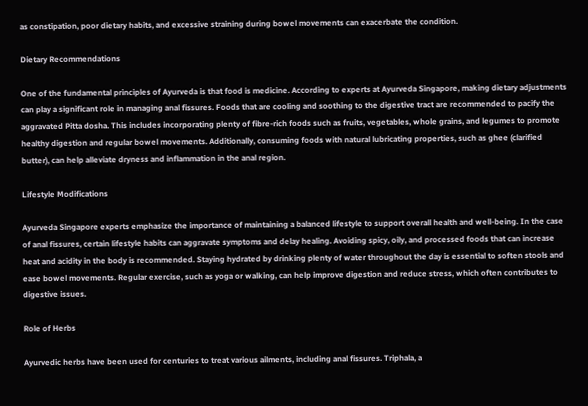as constipation, poor dietary habits, and excessive straining during bowel movements can exacerbate the condition.

Dietary Recommendations

One of the fundamental principles of Ayurveda is that food is medicine. According to experts at Ayurveda Singapore, making dietary adjustments can play a significant role in managing anal fissures. Foods that are cooling and soothing to the digestive tract are recommended to pacify the aggravated Pitta dosha. This includes incorporating plenty of fibre-rich foods such as fruits, vegetables, whole grains, and legumes to promote healthy digestion and regular bowel movements. Additionally, consuming foods with natural lubricating properties, such as ghee (clarified butter), can help alleviate dryness and inflammation in the anal region.

Lifestyle Modifications

Ayurveda Singapore experts emphasize the importance of maintaining a balanced lifestyle to support overall health and well-being. In the case of anal fissures, certain lifestyle habits can aggravate symptoms and delay healing. Avoiding spicy, oily, and processed foods that can increase heat and acidity in the body is recommended. Staying hydrated by drinking plenty of water throughout the day is essential to soften stools and ease bowel movements. Regular exercise, such as yoga or walking, can help improve digestion and reduce stress, which often contributes to digestive issues.

Role of Herbs

Ayurvedic herbs have been used for centuries to treat various ailments, including anal fissures. Triphala, a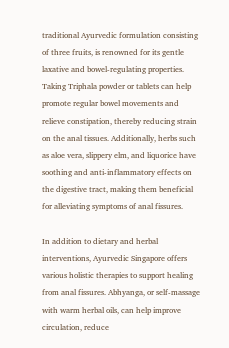traditional Ayurvedic formulation consisting of three fruits, is renowned for its gentle laxative and bowel-regulating properties. Taking Triphala powder or tablets can help promote regular bowel movements and relieve constipation, thereby reducing strain on the anal tissues. Additionally, herbs such as aloe vera, slippery elm, and liquorice have soothing and anti-inflammatory effects on the digestive tract, making them beneficial for alleviating symptoms of anal fissures.

In addition to dietary and herbal interventions, Ayurvedic Singapore offers various holistic therapies to support healing from anal fissures. Abhyanga, or self-massage with warm herbal oils, can help improve circulation, reduce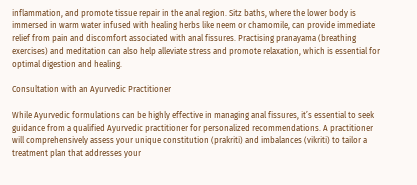inflammation, and promote tissue repair in the anal region. Sitz baths, where the lower body is immersed in warm water infused with healing herbs like neem or chamomile, can provide immediate relief from pain and discomfort associated with anal fissures. Practising pranayama (breathing exercises) and meditation can also help alleviate stress and promote relaxation, which is essential for optimal digestion and healing.

Consultation with an Ayurvedic Practitioner

While Ayurvedic formulations can be highly effective in managing anal fissures, it’s essential to seek guidance from a qualified Ayurvedic practitioner for personalized recommendations. A practitioner will comprehensively assess your unique constitution (prakriti) and imbalances (vikriti) to tailor a treatment plan that addresses your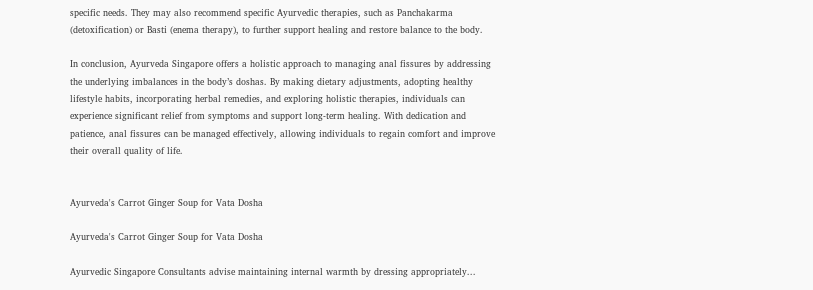specific needs. They may also recommend specific Ayurvedic therapies, such as Panchakarma (detoxification) or Basti (enema therapy), to further support healing and restore balance to the body.

In conclusion, Ayurveda Singapore offers a holistic approach to managing anal fissures by addressing the underlying imbalances in the body’s doshas. By making dietary adjustments, adopting healthy lifestyle habits, incorporating herbal remedies, and exploring holistic therapies, individuals can experience significant relief from symptoms and support long-term healing. With dedication and patience, anal fissures can be managed effectively, allowing individuals to regain comfort and improve their overall quality of life.


Ayurveda's Carrot Ginger Soup for Vata Dosha

Ayurveda's Carrot Ginger Soup for Vata Dosha

Ayurvedic Singapore Consultants advise maintaining internal warmth by dressing appropriately...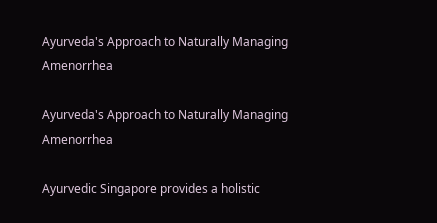Ayurveda's Approach to Naturally Managing Amenorrhea

Ayurveda's Approach to Naturally Managing Amenorrhea

Ayurvedic Singapore provides a holistic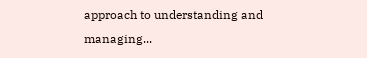approach to understanding and managing...